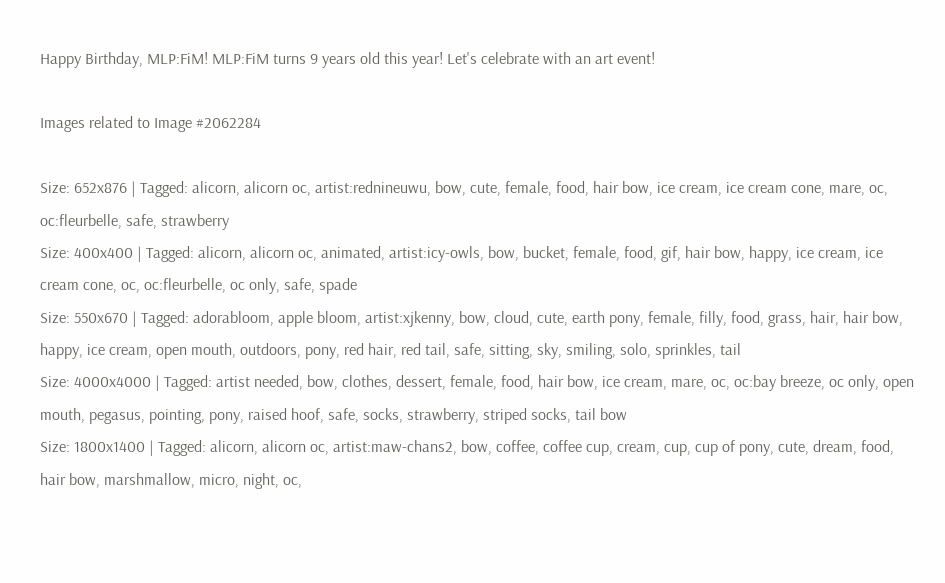Happy Birthday, MLP:FiM! MLP:FiM turns 9 years old this year! Let's celebrate with an art event!

Images related to Image #2062284

Size: 652x876 | Tagged: alicorn, alicorn oc, artist:rednineuwu, bow, cute, female, food, hair bow, ice cream, ice cream cone, mare, oc, oc:fleurbelle, safe, strawberry
Size: 400x400 | Tagged: alicorn, alicorn oc, animated, artist:icy-owls, bow, bucket, female, food, gif, hair bow, happy, ice cream, ice cream cone, oc, oc:fleurbelle, oc only, safe, spade
Size: 550x670 | Tagged: adorabloom, apple bloom, artist:xjkenny, bow, cloud, cute, earth pony, female, filly, food, grass, hair, hair bow, happy, ice cream, open mouth, outdoors, pony, red hair, red tail, safe, sitting, sky, smiling, solo, sprinkles, tail
Size: 4000x4000 | Tagged: artist needed, bow, clothes, dessert, female, food, hair bow, ice cream, mare, oc, oc:bay breeze, oc only, open mouth, pegasus, pointing, pony, raised hoof, safe, socks, strawberry, striped socks, tail bow
Size: 1800x1400 | Tagged: alicorn, alicorn oc, artist:maw-chans2, bow, coffee, coffee cup, cream, cup, cup of pony, cute, dream, food, hair bow, marshmallow, micro, night, oc,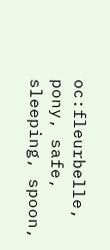oc:fleurbelle, pony, safe, sleeping, spoon,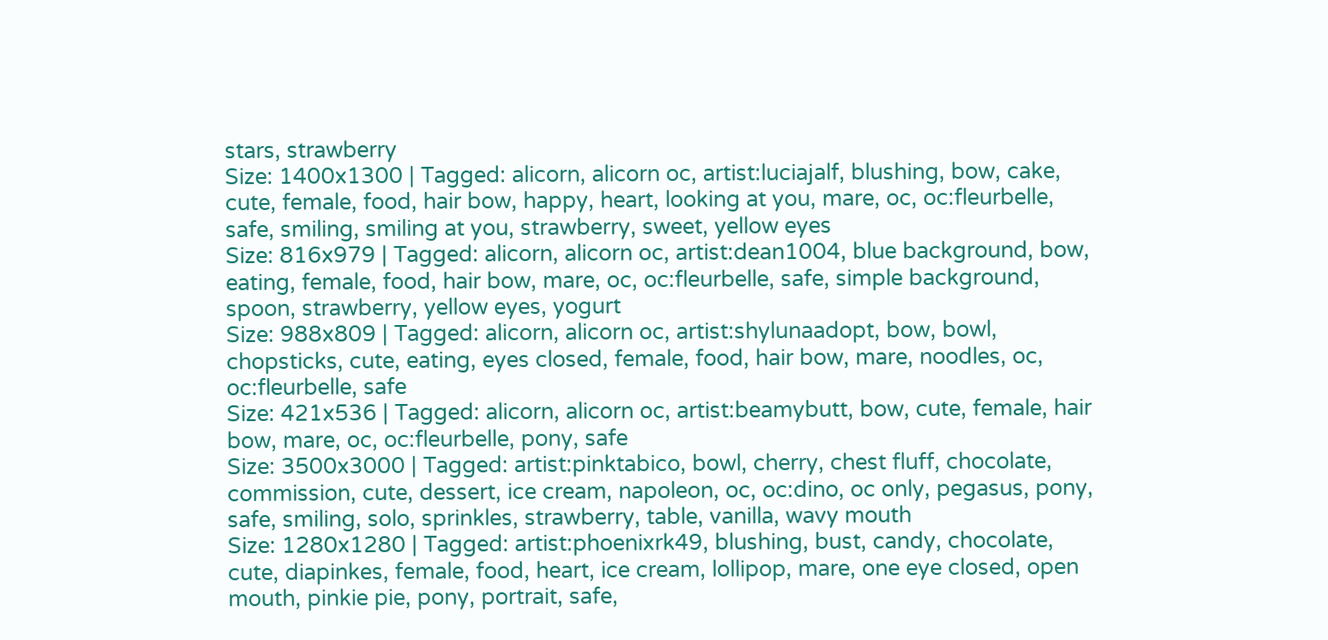stars, strawberry
Size: 1400x1300 | Tagged: alicorn, alicorn oc, artist:luciajalf, blushing, bow, cake, cute, female, food, hair bow, happy, heart, looking at you, mare, oc, oc:fleurbelle, safe, smiling, smiling at you, strawberry, sweet, yellow eyes
Size: 816x979 | Tagged: alicorn, alicorn oc, artist:dean1004, blue background, bow, eating, female, food, hair bow, mare, oc, oc:fleurbelle, safe, simple background, spoon, strawberry, yellow eyes, yogurt
Size: 988x809 | Tagged: alicorn, alicorn oc, artist:shylunaadopt, bow, bowl, chopsticks, cute, eating, eyes closed, female, food, hair bow, mare, noodles, oc, oc:fleurbelle, safe
Size: 421x536 | Tagged: alicorn, alicorn oc, artist:beamybutt, bow, cute, female, hair bow, mare, oc, oc:fleurbelle, pony, safe
Size: 3500x3000 | Tagged: artist:pinktabico, bowl, cherry, chest fluff, chocolate, commission, cute, dessert, ice cream, napoleon, oc, oc:dino, oc only, pegasus, pony, safe, smiling, solo, sprinkles, strawberry, table, vanilla, wavy mouth
Size: 1280x1280 | Tagged: artist:phoenixrk49, blushing, bust, candy, chocolate, cute, diapinkes, female, food, heart, ice cream, lollipop, mare, one eye closed, open mouth, pinkie pie, pony, portrait, safe,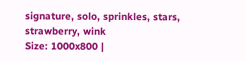signature, solo, sprinkles, stars, strawberry, wink
Size: 1000x800 |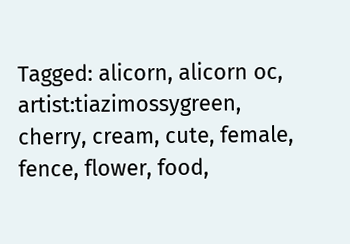Tagged: alicorn, alicorn oc, artist:tiazimossygreen, cherry, cream, cute, female, fence, flower, food,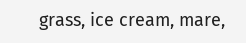grass, ice cream, mare,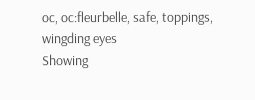oc, oc:fleurbelle, safe, toppings, wingding eyes
Showing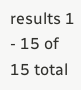results 1 - 15 of 15 total